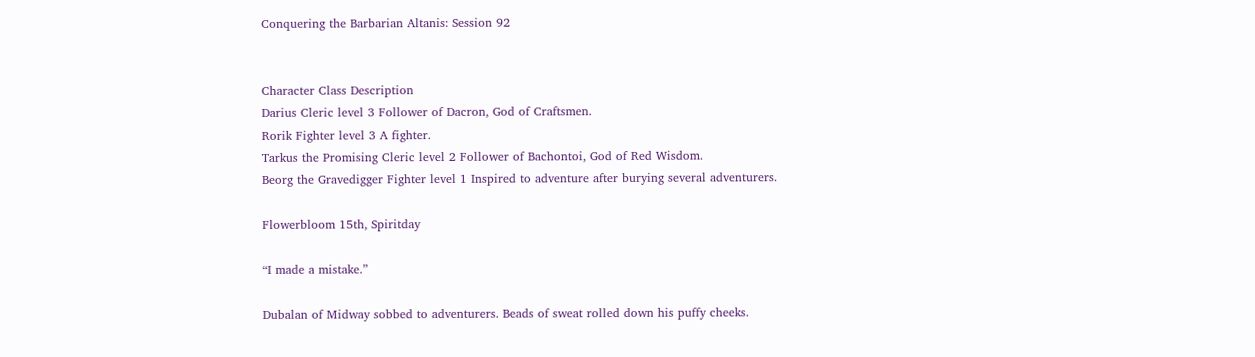Conquering the Barbarian Altanis: Session 92


Character Class Description
Darius Cleric level 3 Follower of Dacron, God of Craftsmen.
Rorik Fighter level 3 A fighter.
Tarkus the Promising Cleric level 2 Follower of Bachontoi, God of Red Wisdom.
Beorg the Gravedigger Fighter level 1 Inspired to adventure after burying several adventurers.

Flowerbloom 15th, Spiritday

“I made a mistake.”

Dubalan of Midway sobbed to adventurers. Beads of sweat rolled down his puffy cheeks.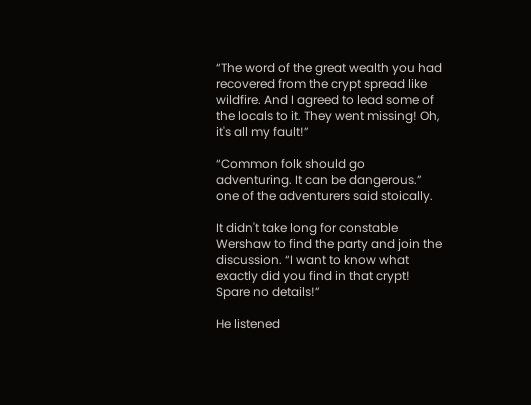“The word of the great wealth you had recovered from the crypt spread like wildfire. And I agreed to lead some of the locals to it. They went missing! Oh, it's all my fault!”

“Common folk should go adventuring. It can be dangerous.” one of the adventurers said stoically.

It didn't take long for constable Wershaw to find the party and join the discussion. “I want to know what exactly did you find in that crypt! Spare no details!”

He listened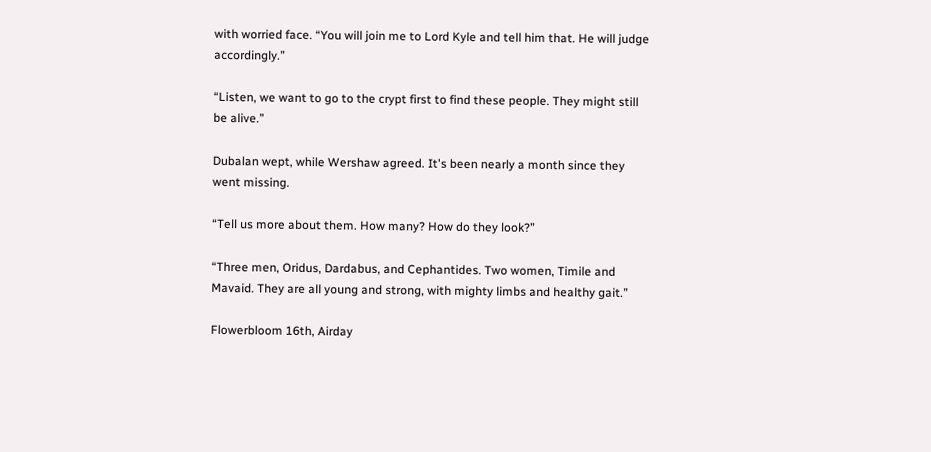with worried face. “You will join me to Lord Kyle and tell him that. He will judge accordingly.”

“Listen, we want to go to the crypt first to find these people. They might still be alive.”

Dubalan wept, while Wershaw agreed. It's been nearly a month since they went missing.

“Tell us more about them. How many? How do they look?”

“Three men, Oridus, Dardabus, and Cephantides. Two women, Timile and Mavaid. They are all young and strong, with mighty limbs and healthy gait.”

Flowerbloom 16th, Airday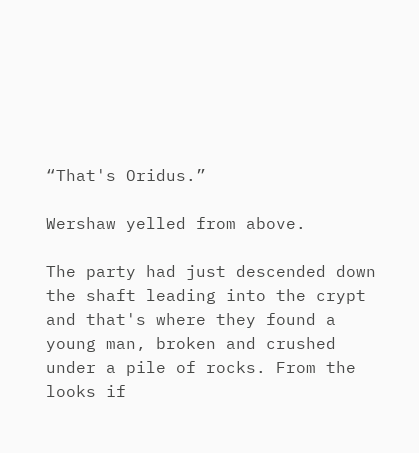“That's Oridus.”

Wershaw yelled from above.

The party had just descended down the shaft leading into the crypt and that's where they found a young man, broken and crushed under a pile of rocks. From the looks if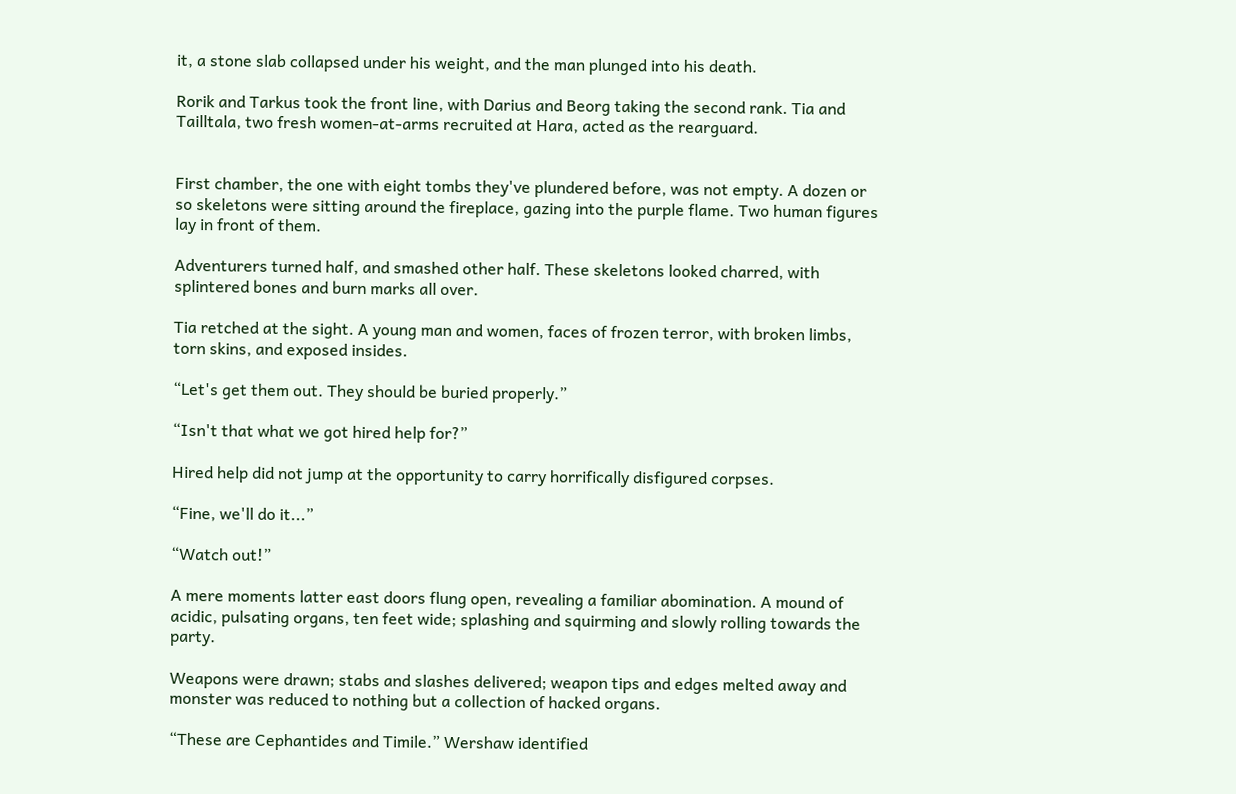it, a stone slab collapsed under his weight, and the man plunged into his death.

Rorik and Tarkus took the front line, with Darius and Beorg taking the second rank. Tia and Tailltala, two fresh women-at-arms recruited at Hara, acted as the rearguard.


First chamber, the one with eight tombs they've plundered before, was not empty. A dozen or so skeletons were sitting around the fireplace, gazing into the purple flame. Two human figures lay in front of them.

Adventurers turned half, and smashed other half. These skeletons looked charred, with splintered bones and burn marks all over.

Tia retched at the sight. A young man and women, faces of frozen terror, with broken limbs, torn skins, and exposed insides.

“Let's get them out. They should be buried properly.”

“Isn't that what we got hired help for?”

Hired help did not jump at the opportunity to carry horrifically disfigured corpses.

“Fine, we'll do it...”

“Watch out!”

A mere moments latter east doors flung open, revealing a familiar abomination. A mound of acidic, pulsating organs, ten feet wide; splashing and squirming and slowly rolling towards the party.

Weapons were drawn; stabs and slashes delivered; weapon tips and edges melted away and monster was reduced to nothing but a collection of hacked organs.

“These are Cephantides and Timile.” Wershaw identified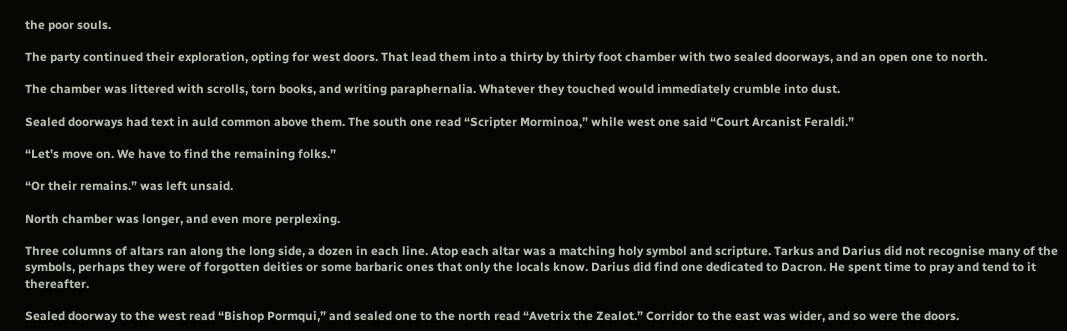the poor souls.

The party continued their exploration, opting for west doors. That lead them into a thirty by thirty foot chamber with two sealed doorways, and an open one to north.

The chamber was littered with scrolls, torn books, and writing paraphernalia. Whatever they touched would immediately crumble into dust.

Sealed doorways had text in auld common above them. The south one read “Scripter Morminoa,” while west one said “Court Arcanist Feraldi.”

“Let's move on. We have to find the remaining folks.”

“Or their remains.” was left unsaid.

North chamber was longer, and even more perplexing.

Three columns of altars ran along the long side, a dozen in each line. Atop each altar was a matching holy symbol and scripture. Tarkus and Darius did not recognise many of the symbols, perhaps they were of forgotten deities or some barbaric ones that only the locals know. Darius did find one dedicated to Dacron. He spent time to pray and tend to it thereafter.

Sealed doorway to the west read “Bishop Pormqui,” and sealed one to the north read “Avetrix the Zealot.” Corridor to the east was wider, and so were the doors.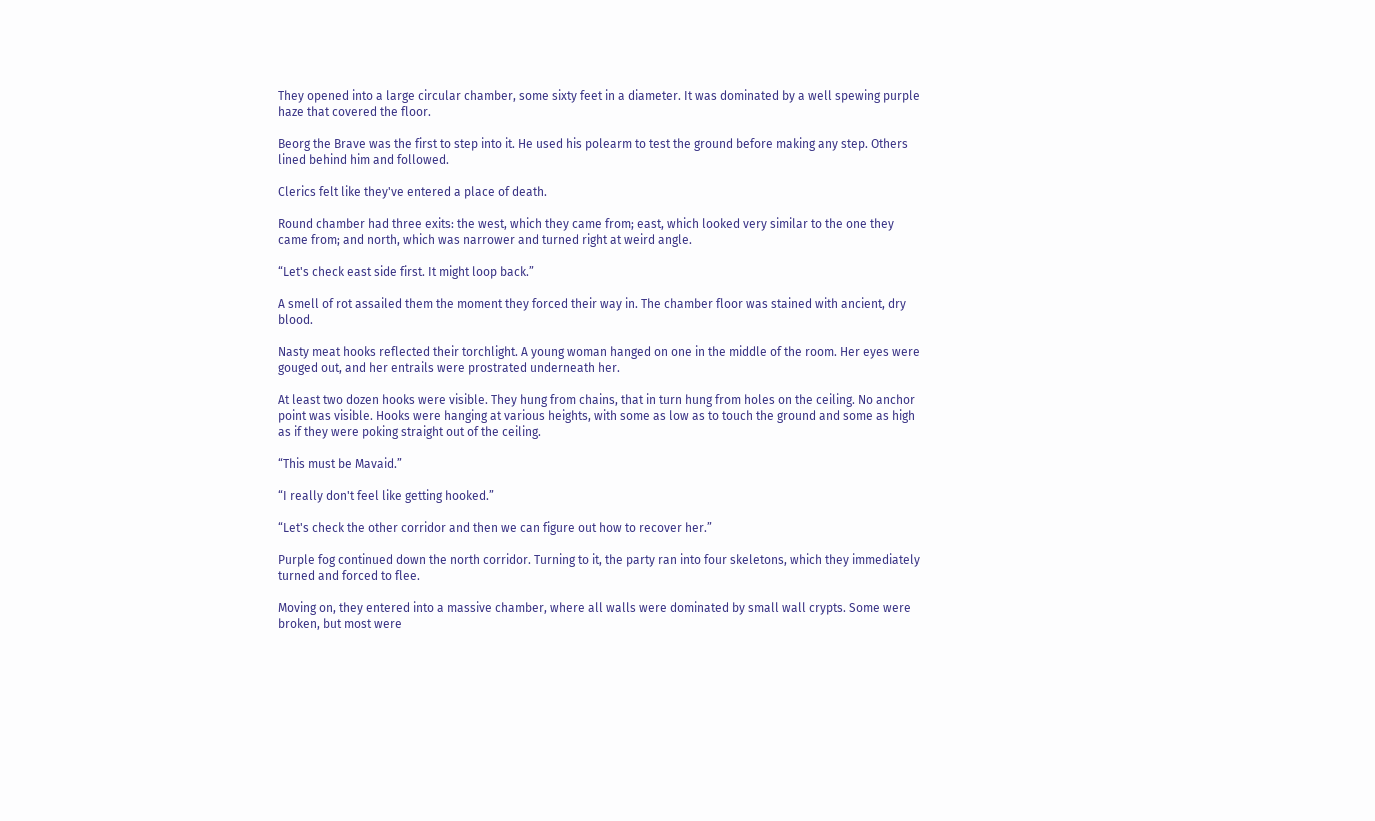They opened into a large circular chamber, some sixty feet in a diameter. It was dominated by a well spewing purple haze that covered the floor.

Beorg the Brave was the first to step into it. He used his polearm to test the ground before making any step. Others lined behind him and followed.

Clerics felt like they've entered a place of death.

Round chamber had three exits: the west, which they came from; east, which looked very similar to the one they came from; and north, which was narrower and turned right at weird angle.

“Let's check east side first. It might loop back.”

A smell of rot assailed them the moment they forced their way in. The chamber floor was stained with ancient, dry blood.

Nasty meat hooks reflected their torchlight. A young woman hanged on one in the middle of the room. Her eyes were gouged out, and her entrails were prostrated underneath her.

At least two dozen hooks were visible. They hung from chains, that in turn hung from holes on the ceiling. No anchor point was visible. Hooks were hanging at various heights, with some as low as to touch the ground and some as high as if they were poking straight out of the ceiling.

“This must be Mavaid.”

“I really don't feel like getting hooked.”

“Let's check the other corridor and then we can figure out how to recover her.”

Purple fog continued down the north corridor. Turning to it, the party ran into four skeletons, which they immediately turned and forced to flee.

Moving on, they entered into a massive chamber, where all walls were dominated by small wall crypts. Some were broken, but most were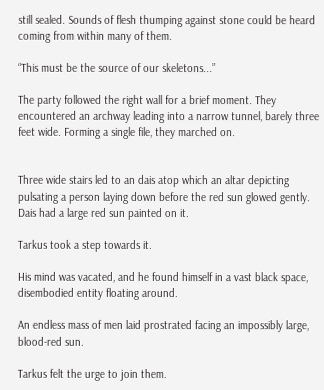still sealed. Sounds of flesh thumping against stone could be heard coming from within many of them.

“This must be the source of our skeletons...”

The party followed the right wall for a brief moment. They encountered an archway leading into a narrow tunnel, barely three feet wide. Forming a single file, they marched on.


Three wide stairs led to an dais atop which an altar depicting pulsating a person laying down before the red sun glowed gently. Dais had a large red sun painted on it.

Tarkus took a step towards it.

His mind was vacated, and he found himself in a vast black space, disembodied entity floating around.

An endless mass of men laid prostrated facing an impossibly large, blood-red sun.

Tarkus felt the urge to join them.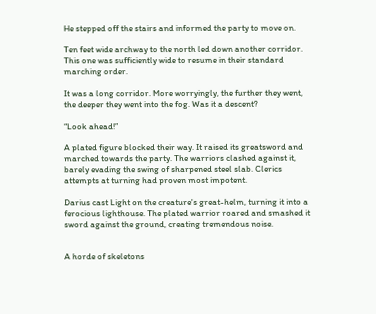He stepped off the stairs and informed the party to move on.

Ten feet wide archway to the north led down another corridor. This one was sufficiently wide to resume in their standard marching order.

It was a long corridor. More worryingly, the further they went, the deeper they went into the fog. Was it a descent?

“Look ahead!”

A plated figure blocked their way. It raised its greatsword and marched towards the party. The warriors clashed against it, barely evading the swing of sharpened steel slab. Clerics attempts at turning had proven most impotent.

Darius cast Light on the creature's great-helm, turning it into a ferocious lighthouse. The plated warrior roared and smashed it sword against the ground, creating tremendous noise.


A horde of skeletons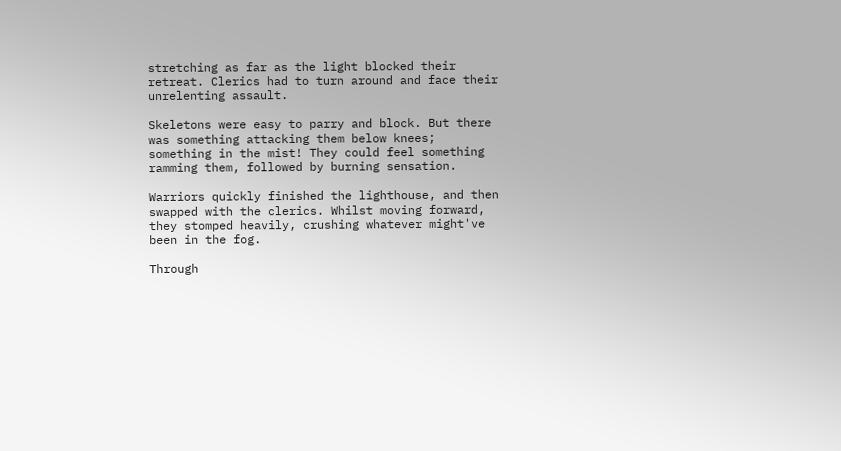stretching as far as the light blocked their retreat. Clerics had to turn around and face their unrelenting assault.

Skeletons were easy to parry and block. But there was something attacking them below knees; something in the mist! They could feel something ramming them, followed by burning sensation.

Warriors quickly finished the lighthouse, and then swapped with the clerics. Whilst moving forward, they stomped heavily, crushing whatever might've been in the fog.

Through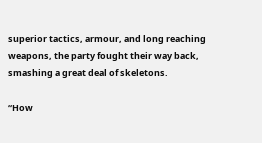superior tactics, armour, and long reaching weapons, the party fought their way back, smashing a great deal of skeletons.

“How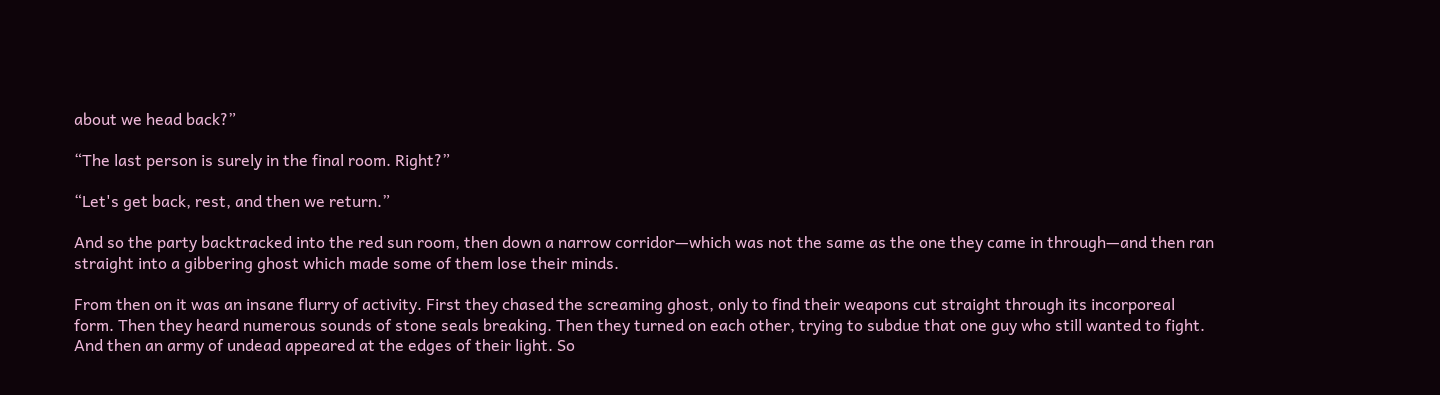about we head back?”

“The last person is surely in the final room. Right?”

“Let's get back, rest, and then we return.”

And so the party backtracked into the red sun room, then down a narrow corridor—which was not the same as the one they came in through—and then ran straight into a gibbering ghost which made some of them lose their minds.

From then on it was an insane flurry of activity. First they chased the screaming ghost, only to find their weapons cut straight through its incorporeal form. Then they heard numerous sounds of stone seals breaking. Then they turned on each other, trying to subdue that one guy who still wanted to fight. And then an army of undead appeared at the edges of their light. So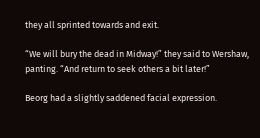they all sprinted towards and exit.

“We will bury the dead in Midway!” they said to Wershaw, panting. “And return to seek others a bit later!”

Beorg had a slightly saddened facial expression.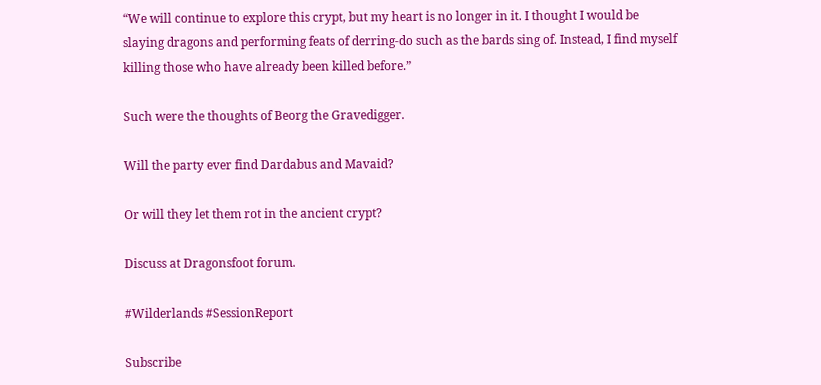“We will continue to explore this crypt, but my heart is no longer in it. I thought I would be slaying dragons and performing feats of derring-do such as the bards sing of. Instead, I find myself killing those who have already been killed before.”

Such were the thoughts of Beorg the Gravedigger.

Will the party ever find Dardabus and Mavaid?

Or will they let them rot in the ancient crypt?

Discuss at Dragonsfoot forum.

#Wilderlands #SessionReport

Subscribe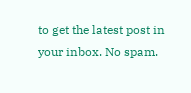to get the latest post in your inbox. No spam.